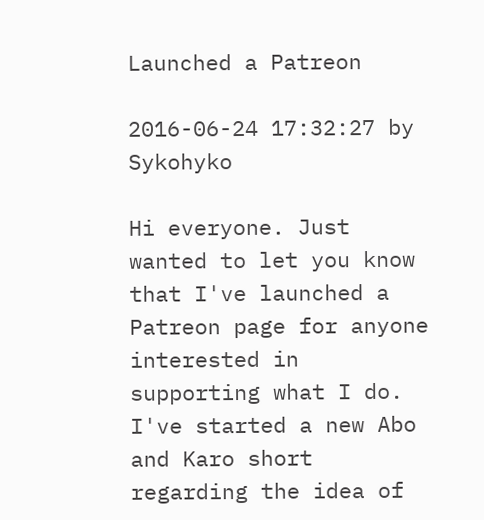Launched a Patreon

2016-06-24 17:32:27 by Sykohyko

Hi everyone. Just wanted to let you know that I've launched a Patreon page for anyone interested in supporting what I do. I've started a new Abo and Karo short regarding the idea of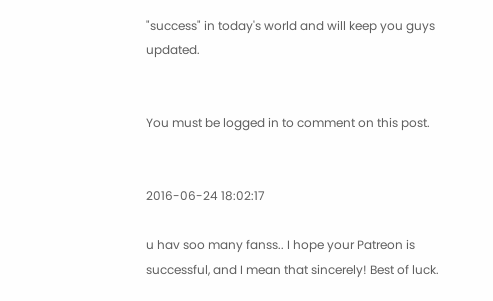"success" in today's world and will keep you guys updated.


You must be logged in to comment on this post.


2016-06-24 18:02:17

u hav soo many fanss.. I hope your Patreon is successful, and I mean that sincerely! Best of luck.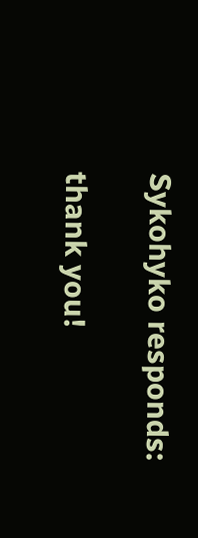Sykohyko responds:

thank you!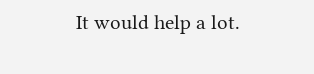It would help a lot.